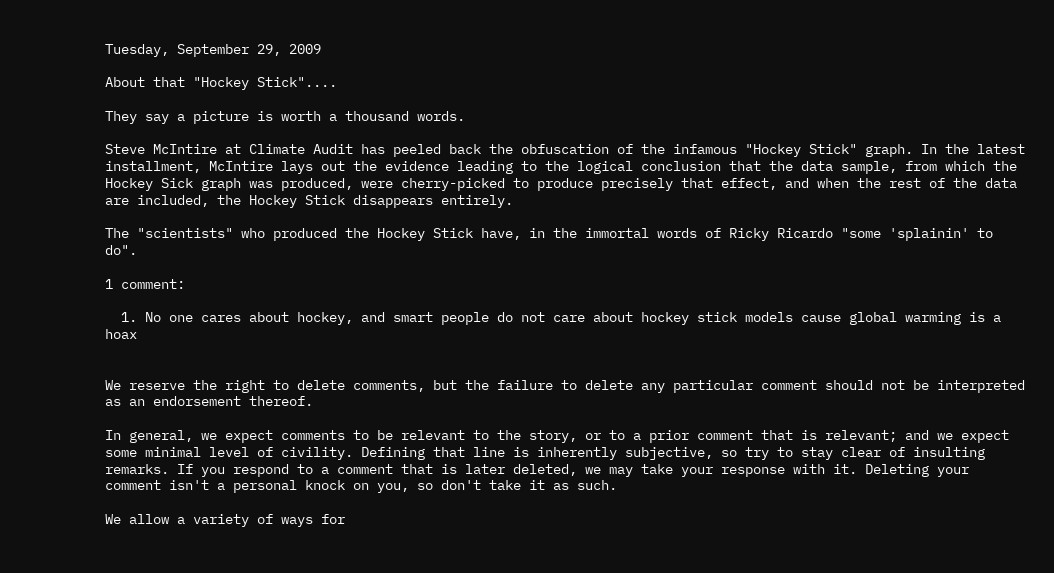Tuesday, September 29, 2009

About that "Hockey Stick"....

They say a picture is worth a thousand words.

Steve McIntire at Climate Audit has peeled back the obfuscation of the infamous "Hockey Stick" graph. In the latest installment, McIntire lays out the evidence leading to the logical conclusion that the data sample, from which the Hockey Sick graph was produced, were cherry-picked to produce precisely that effect, and when the rest of the data are included, the Hockey Stick disappears entirely.

The "scientists" who produced the Hockey Stick have, in the immortal words of Ricky Ricardo "some 'splainin' to do".

1 comment:

  1. No one cares about hockey, and smart people do not care about hockey stick models cause global warming is a hoax


We reserve the right to delete comments, but the failure to delete any particular comment should not be interpreted as an endorsement thereof.

In general, we expect comments to be relevant to the story, or to a prior comment that is relevant; and we expect some minimal level of civility. Defining that line is inherently subjective, so try to stay clear of insulting remarks. If you respond to a comment that is later deleted, we may take your response with it. Deleting your comment isn't a personal knock on you, so don't take it as such.

We allow a variety of ways for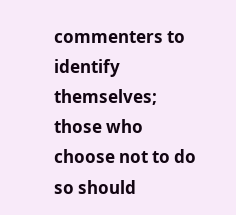commenters to identify themselves; those who choose not to do so should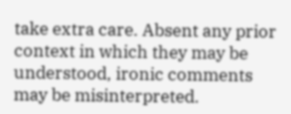take extra care. Absent any prior context in which they may be understood, ironic comments may be misinterpreted.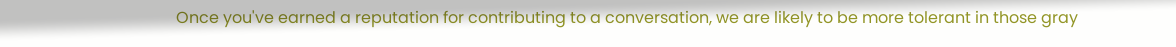Once you've earned a reputation for contributing to a conversation, we are likely to be more tolerant in those gray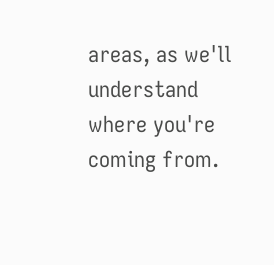areas, as we'll understand where you're coming from.